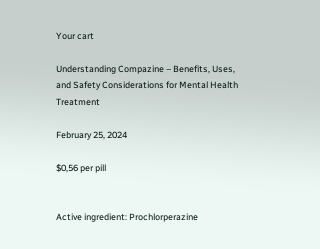Your cart

Understanding Compazine – Benefits, Uses, and Safety Considerations for Mental Health Treatment

February 25, 2024

$0,56 per pill


Active ingredient: Prochlorperazine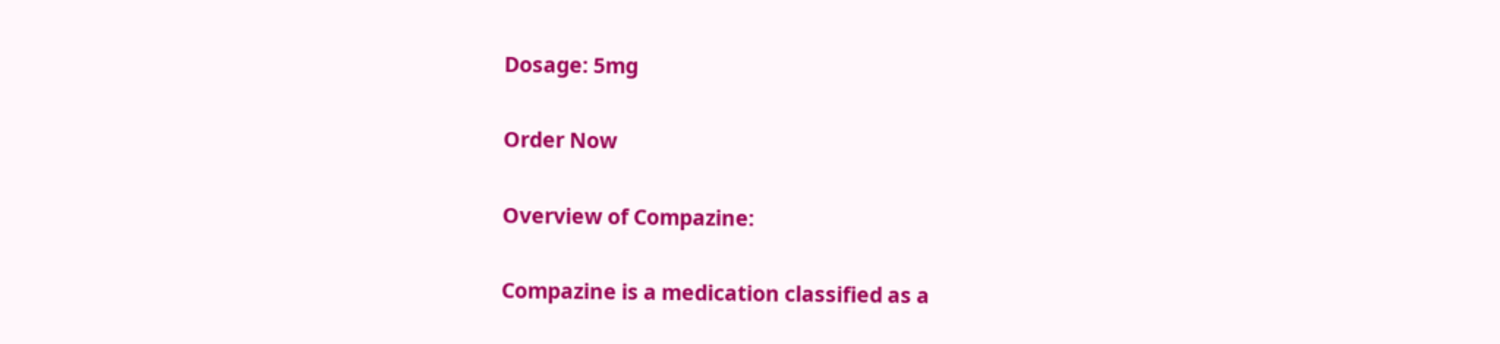Dosage: 5mg

Order Now

Overview of Compazine:

Compazine is a medication classified as a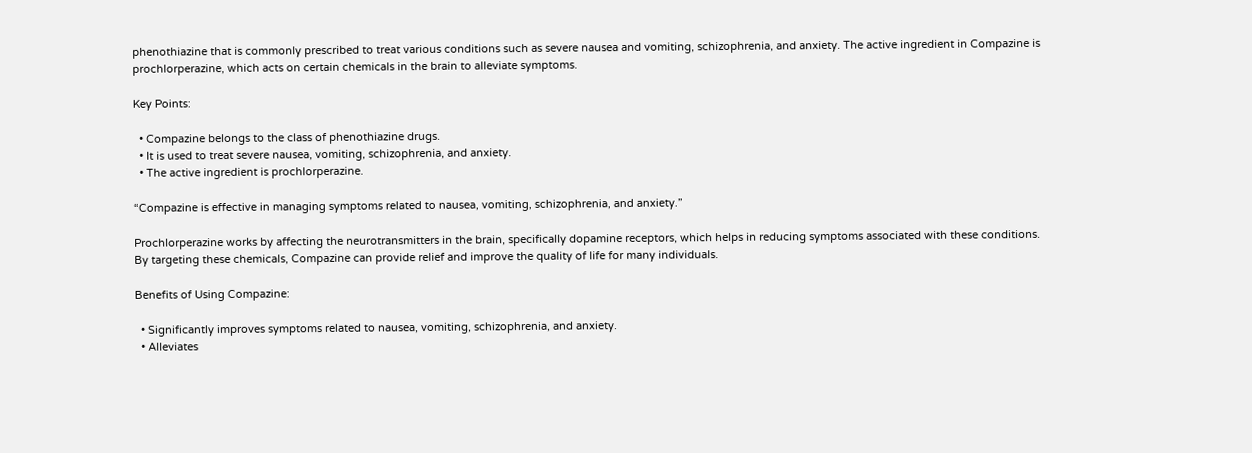phenothiazine that is commonly prescribed to treat various conditions such as severe nausea and vomiting, schizophrenia, and anxiety. The active ingredient in Compazine is prochlorperazine, which acts on certain chemicals in the brain to alleviate symptoms.

Key Points:

  • Compazine belongs to the class of phenothiazine drugs.
  • It is used to treat severe nausea, vomiting, schizophrenia, and anxiety.
  • The active ingredient is prochlorperazine.

“Compazine is effective in managing symptoms related to nausea, vomiting, schizophrenia, and anxiety.”

Prochlorperazine works by affecting the neurotransmitters in the brain, specifically dopamine receptors, which helps in reducing symptoms associated with these conditions. By targeting these chemicals, Compazine can provide relief and improve the quality of life for many individuals.

Benefits of Using Compazine:

  • Significantly improves symptoms related to nausea, vomiting, schizophrenia, and anxiety.
  • Alleviates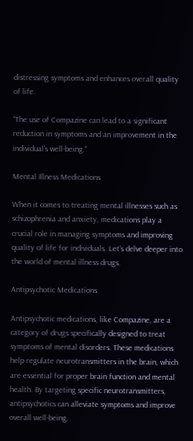distressing symptoms and enhances overall quality of life.

“The use of Compazine can lead to a significant reduction in symptoms and an improvement in the individual’s well-being.”

Mental Illness Medications

When it comes to treating mental illnesses such as schizophrenia and anxiety, medications play a crucial role in managing symptoms and improving quality of life for individuals. Let’s delve deeper into the world of mental illness drugs.

Antipsychotic Medications

Antipsychotic medications, like Compazine, are a category of drugs specifically designed to treat symptoms of mental disorders. These medications help regulate neurotransmitters in the brain, which are essential for proper brain function and mental health. By targeting specific neurotransmitters, antipsychotics can alleviate symptoms and improve overall well-being.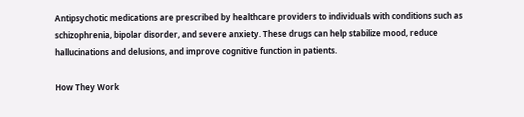Antipsychotic medications are prescribed by healthcare providers to individuals with conditions such as schizophrenia, bipolar disorder, and severe anxiety. These drugs can help stabilize mood, reduce hallucinations and delusions, and improve cognitive function in patients.

How They Work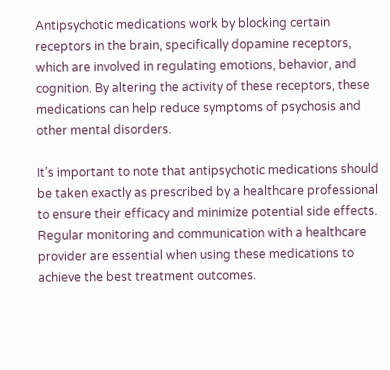Antipsychotic medications work by blocking certain receptors in the brain, specifically dopamine receptors, which are involved in regulating emotions, behavior, and cognition. By altering the activity of these receptors, these medications can help reduce symptoms of psychosis and other mental disorders.

It’s important to note that antipsychotic medications should be taken exactly as prescribed by a healthcare professional to ensure their efficacy and minimize potential side effects. Regular monitoring and communication with a healthcare provider are essential when using these medications to achieve the best treatment outcomes.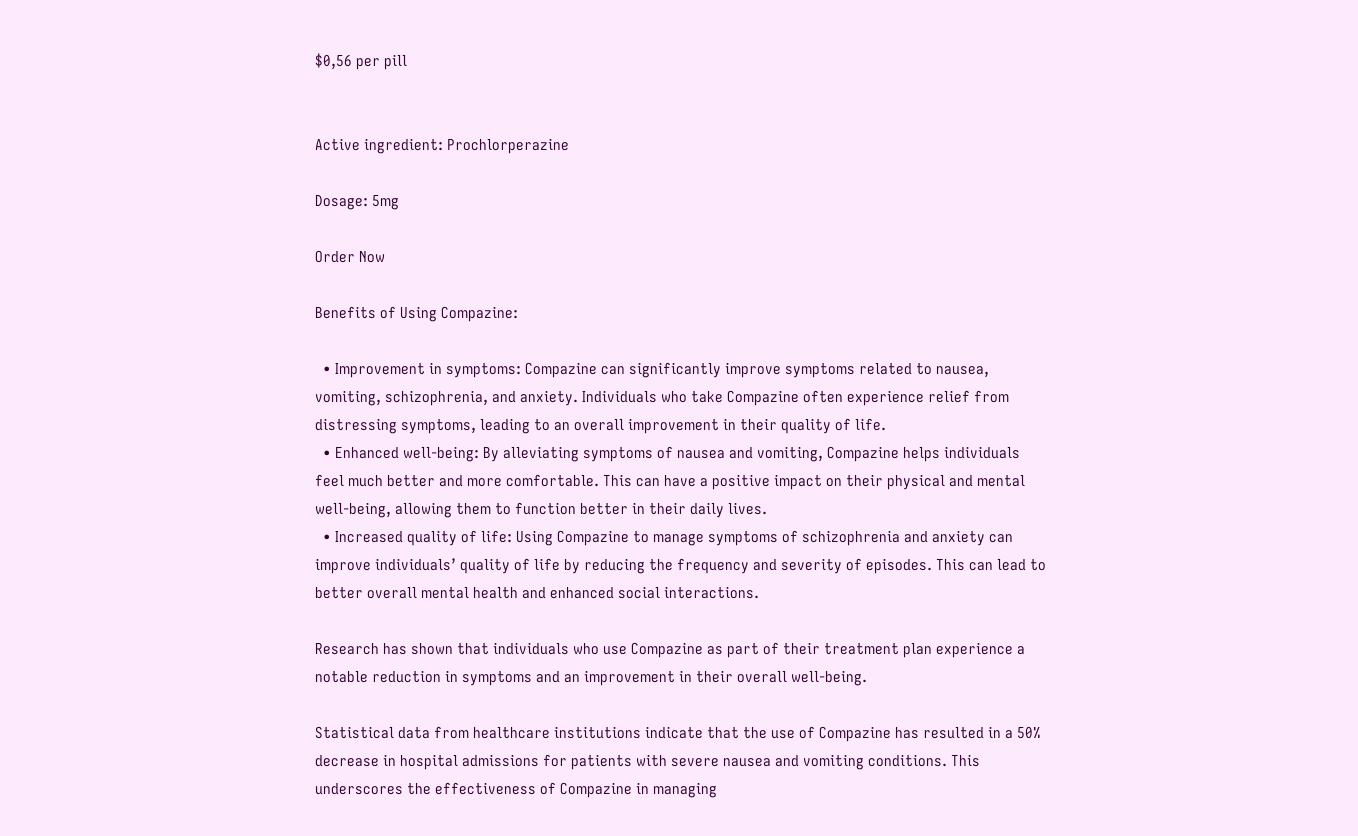$0,56 per pill


Active ingredient: Prochlorperazine

Dosage: 5mg

Order Now

Benefits of Using Compazine:

  • Improvement in symptoms: Compazine can significantly improve symptoms related to nausea, vomiting, schizophrenia, and anxiety. Individuals who take Compazine often experience relief from distressing symptoms, leading to an overall improvement in their quality of life.
  • Enhanced well-being: By alleviating symptoms of nausea and vomiting, Compazine helps individuals feel much better and more comfortable. This can have a positive impact on their physical and mental well-being, allowing them to function better in their daily lives.
  • Increased quality of life: Using Compazine to manage symptoms of schizophrenia and anxiety can improve individuals’ quality of life by reducing the frequency and severity of episodes. This can lead to better overall mental health and enhanced social interactions.

Research has shown that individuals who use Compazine as part of their treatment plan experience a notable reduction in symptoms and an improvement in their overall well-being.

Statistical data from healthcare institutions indicate that the use of Compazine has resulted in a 50% decrease in hospital admissions for patients with severe nausea and vomiting conditions. This underscores the effectiveness of Compazine in managing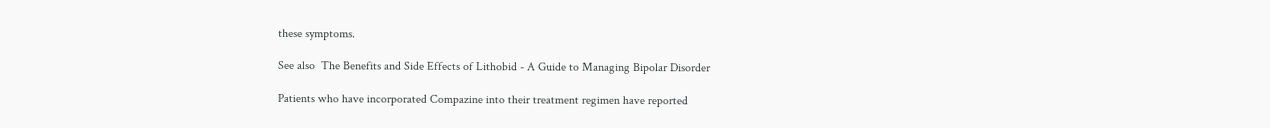these symptoms.

See also  The Benefits and Side Effects of Lithobid - A Guide to Managing Bipolar Disorder

Patients who have incorporated Compazine into their treatment regimen have reported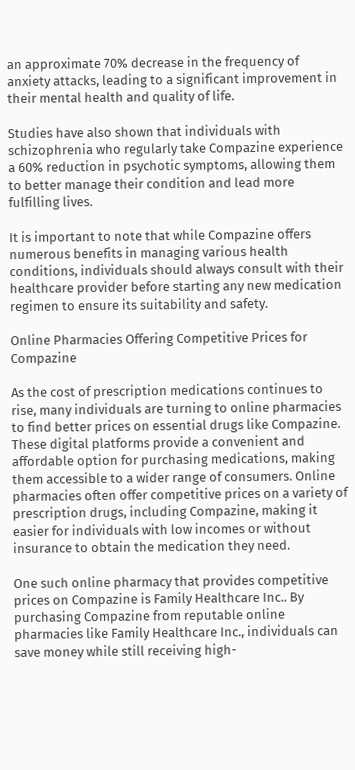an approximate 70% decrease in the frequency of anxiety attacks, leading to a significant improvement in their mental health and quality of life.

Studies have also shown that individuals with schizophrenia who regularly take Compazine experience a 60% reduction in psychotic symptoms, allowing them to better manage their condition and lead more fulfilling lives.

It is important to note that while Compazine offers numerous benefits in managing various health conditions, individuals should always consult with their healthcare provider before starting any new medication regimen to ensure its suitability and safety.

Online Pharmacies Offering Competitive Prices for Compazine

As the cost of prescription medications continues to rise, many individuals are turning to online pharmacies to find better prices on essential drugs like Compazine. These digital platforms provide a convenient and affordable option for purchasing medications, making them accessible to a wider range of consumers. Online pharmacies often offer competitive prices on a variety of prescription drugs, including Compazine, making it easier for individuals with low incomes or without insurance to obtain the medication they need.

One such online pharmacy that provides competitive prices on Compazine is Family Healthcare Inc.. By purchasing Compazine from reputable online pharmacies like Family Healthcare Inc., individuals can save money while still receiving high-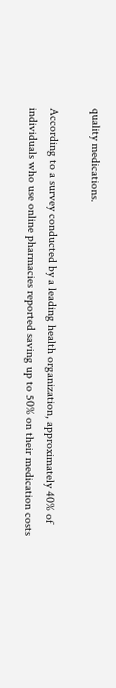quality medications.

According to a survey conducted by a leading health organization, approximately 40% of individuals who use online pharmacies reported saving up to 50% on their medication costs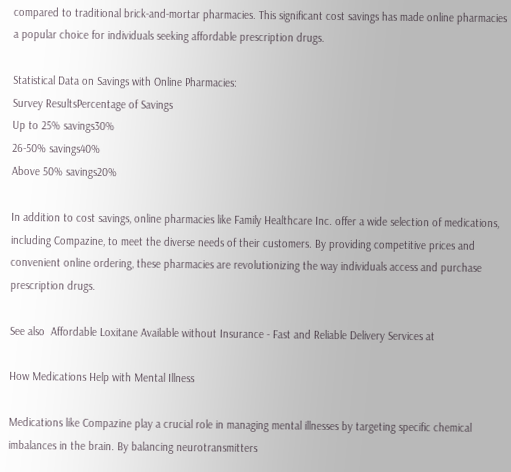compared to traditional brick-and-mortar pharmacies. This significant cost savings has made online pharmacies a popular choice for individuals seeking affordable prescription drugs.

Statistical Data on Savings with Online Pharmacies:
Survey ResultsPercentage of Savings
Up to 25% savings30%
26-50% savings40%
Above 50% savings20%

In addition to cost savings, online pharmacies like Family Healthcare Inc. offer a wide selection of medications, including Compazine, to meet the diverse needs of their customers. By providing competitive prices and convenient online ordering, these pharmacies are revolutionizing the way individuals access and purchase prescription drugs.

See also  Affordable Loxitane Available without Insurance - Fast and Reliable Delivery Services at

How Medications Help with Mental Illness

Medications like Compazine play a crucial role in managing mental illnesses by targeting specific chemical imbalances in the brain. By balancing neurotransmitters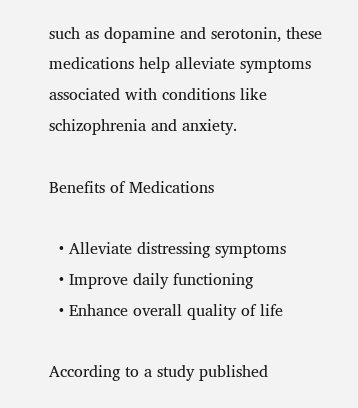such as dopamine and serotonin, these medications help alleviate symptoms associated with conditions like schizophrenia and anxiety.

Benefits of Medications

  • Alleviate distressing symptoms
  • Improve daily functioning
  • Enhance overall quality of life

According to a study published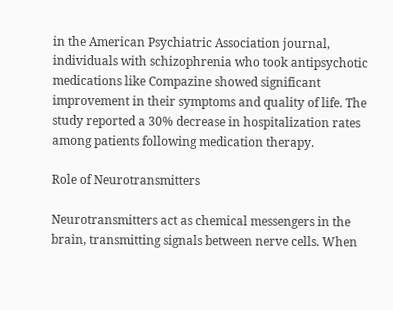in the American Psychiatric Association journal, individuals with schizophrenia who took antipsychotic medications like Compazine showed significant improvement in their symptoms and quality of life. The study reported a 30% decrease in hospitalization rates among patients following medication therapy.

Role of Neurotransmitters

Neurotransmitters act as chemical messengers in the brain, transmitting signals between nerve cells. When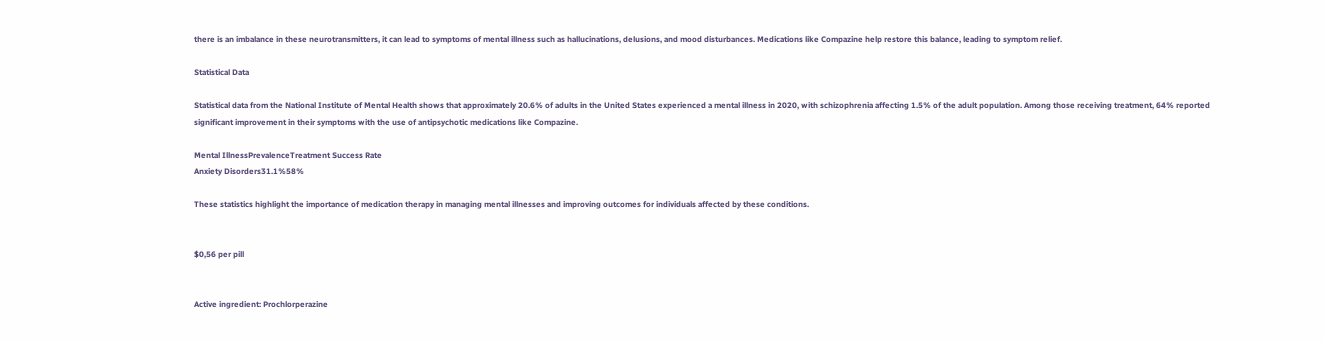there is an imbalance in these neurotransmitters, it can lead to symptoms of mental illness such as hallucinations, delusions, and mood disturbances. Medications like Compazine help restore this balance, leading to symptom relief.

Statistical Data

Statistical data from the National Institute of Mental Health shows that approximately 20.6% of adults in the United States experienced a mental illness in 2020, with schizophrenia affecting 1.5% of the adult population. Among those receiving treatment, 64% reported significant improvement in their symptoms with the use of antipsychotic medications like Compazine.

Mental IllnessPrevalenceTreatment Success Rate
Anxiety Disorders31.1%58%

These statistics highlight the importance of medication therapy in managing mental illnesses and improving outcomes for individuals affected by these conditions.


$0,56 per pill


Active ingredient: Prochlorperazine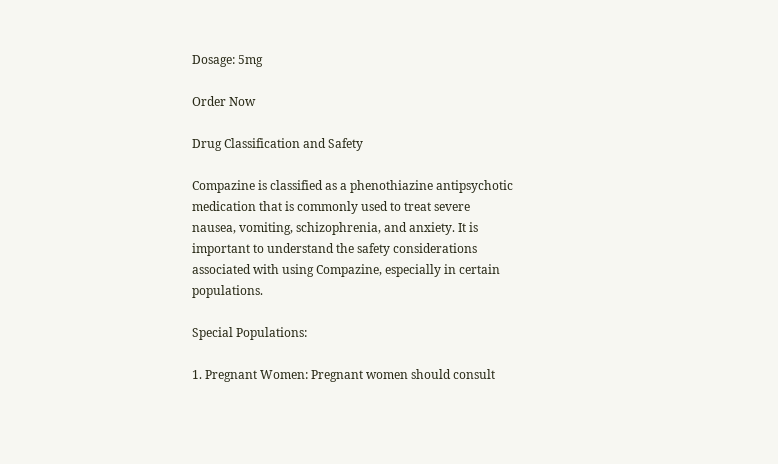Dosage: 5mg

Order Now

Drug Classification and Safety

Compazine is classified as a phenothiazine antipsychotic medication that is commonly used to treat severe nausea, vomiting, schizophrenia, and anxiety. It is important to understand the safety considerations associated with using Compazine, especially in certain populations.

Special Populations:

1. Pregnant Women: Pregnant women should consult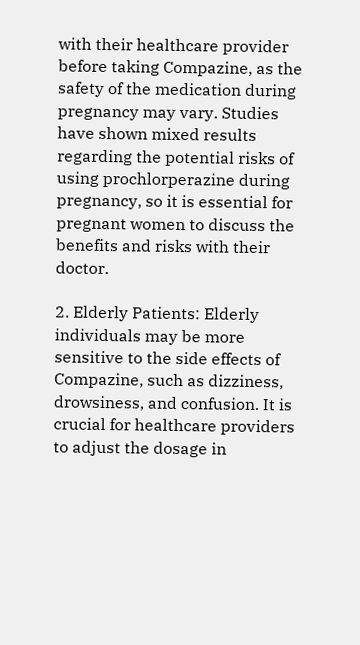with their healthcare provider before taking Compazine, as the safety of the medication during pregnancy may vary. Studies have shown mixed results regarding the potential risks of using prochlorperazine during pregnancy, so it is essential for pregnant women to discuss the benefits and risks with their doctor.

2. Elderly Patients: Elderly individuals may be more sensitive to the side effects of Compazine, such as dizziness, drowsiness, and confusion. It is crucial for healthcare providers to adjust the dosage in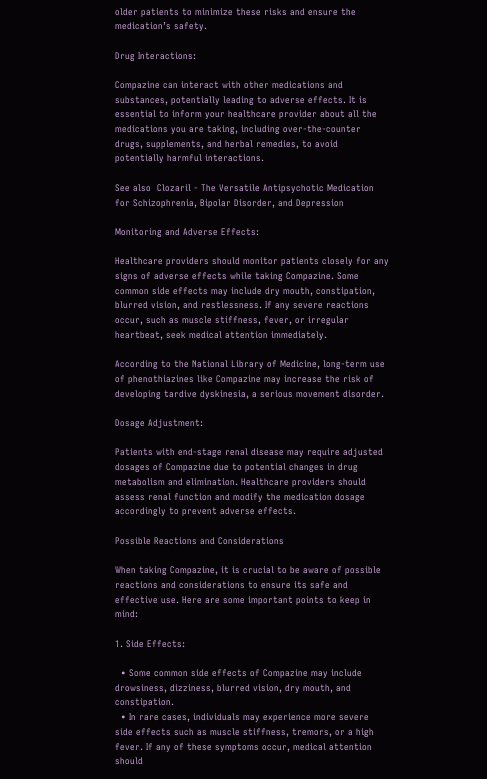older patients to minimize these risks and ensure the medication’s safety.

Drug Interactions:

Compazine can interact with other medications and substances, potentially leading to adverse effects. It is essential to inform your healthcare provider about all the medications you are taking, including over-the-counter drugs, supplements, and herbal remedies, to avoid potentially harmful interactions.

See also  Clozaril - The Versatile Antipsychotic Medication for Schizophrenia, Bipolar Disorder, and Depression

Monitoring and Adverse Effects:

Healthcare providers should monitor patients closely for any signs of adverse effects while taking Compazine. Some common side effects may include dry mouth, constipation, blurred vision, and restlessness. If any severe reactions occur, such as muscle stiffness, fever, or irregular heartbeat, seek medical attention immediately.

According to the National Library of Medicine, long-term use of phenothiazines like Compazine may increase the risk of developing tardive dyskinesia, a serious movement disorder.

Dosage Adjustment:

Patients with end-stage renal disease may require adjusted dosages of Compazine due to potential changes in drug metabolism and elimination. Healthcare providers should assess renal function and modify the medication dosage accordingly to prevent adverse effects.

Possible Reactions and Considerations

When taking Compazine, it is crucial to be aware of possible reactions and considerations to ensure its safe and effective use. Here are some important points to keep in mind:

1. Side Effects:

  • Some common side effects of Compazine may include drowsiness, dizziness, blurred vision, dry mouth, and constipation.
  • In rare cases, individuals may experience more severe side effects such as muscle stiffness, tremors, or a high fever. If any of these symptoms occur, medical attention should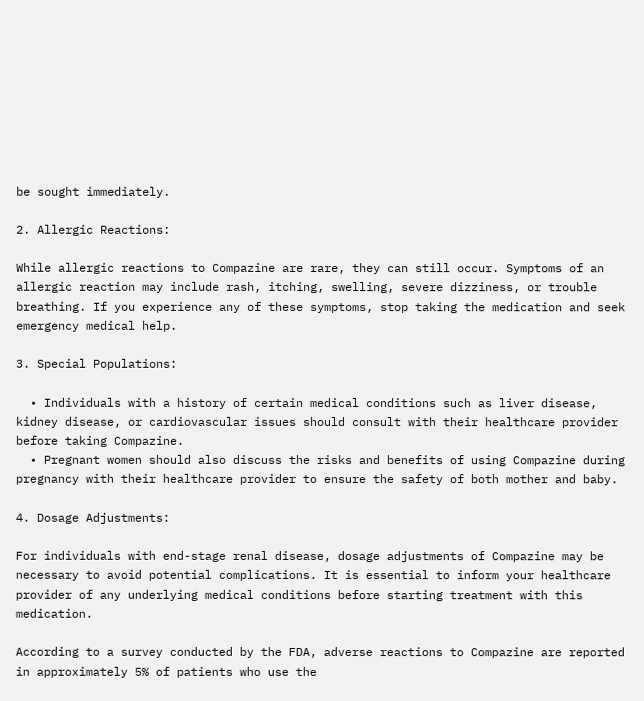be sought immediately.

2. Allergic Reactions:

While allergic reactions to Compazine are rare, they can still occur. Symptoms of an allergic reaction may include rash, itching, swelling, severe dizziness, or trouble breathing. If you experience any of these symptoms, stop taking the medication and seek emergency medical help.

3. Special Populations:

  • Individuals with a history of certain medical conditions such as liver disease, kidney disease, or cardiovascular issues should consult with their healthcare provider before taking Compazine.
  • Pregnant women should also discuss the risks and benefits of using Compazine during pregnancy with their healthcare provider to ensure the safety of both mother and baby.

4. Dosage Adjustments:

For individuals with end-stage renal disease, dosage adjustments of Compazine may be necessary to avoid potential complications. It is essential to inform your healthcare provider of any underlying medical conditions before starting treatment with this medication.

According to a survey conducted by the FDA, adverse reactions to Compazine are reported in approximately 5% of patients who use the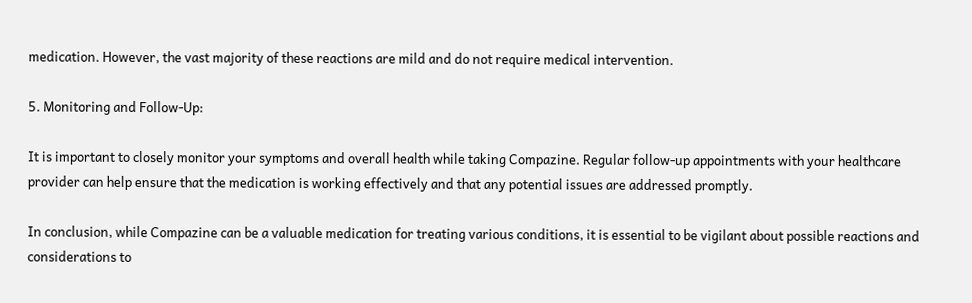medication. However, the vast majority of these reactions are mild and do not require medical intervention.

5. Monitoring and Follow-Up:

It is important to closely monitor your symptoms and overall health while taking Compazine. Regular follow-up appointments with your healthcare provider can help ensure that the medication is working effectively and that any potential issues are addressed promptly.

In conclusion, while Compazine can be a valuable medication for treating various conditions, it is essential to be vigilant about possible reactions and considerations to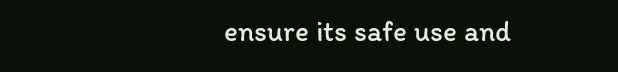ensure its safe use and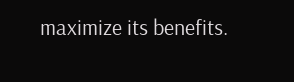maximize its benefits.